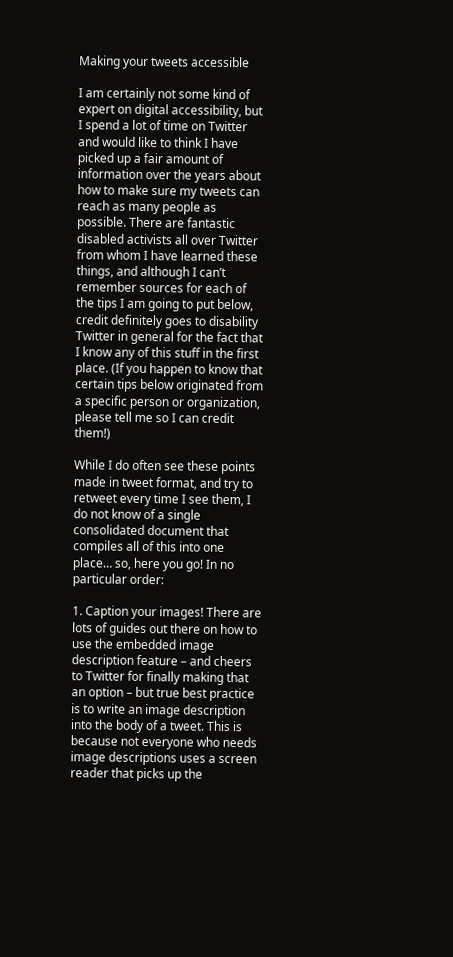Making your tweets accessible

I am certainly not some kind of expert on digital accessibility, but I spend a lot of time on Twitter and would like to think I have picked up a fair amount of information over the years about how to make sure my tweets can reach as many people as possible. There are fantastic disabled activists all over Twitter from whom I have learned these things, and although I can’t remember sources for each of the tips I am going to put below, credit definitely goes to disability Twitter in general for the fact that I know any of this stuff in the first place. (If you happen to know that certain tips below originated from a specific person or organization, please tell me so I can credit them!)

While I do often see these points made in tweet format, and try to retweet every time I see them, I do not know of a single consolidated document that compiles all of this into one place… so, here you go! In no particular order:

1. Caption your images! There are lots of guides out there on how to use the embedded image description feature – and cheers to Twitter for finally making that an option – but true best practice is to write an image description into the body of a tweet. This is because not everyone who needs image descriptions uses a screen reader that picks up the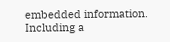embedded information. Including a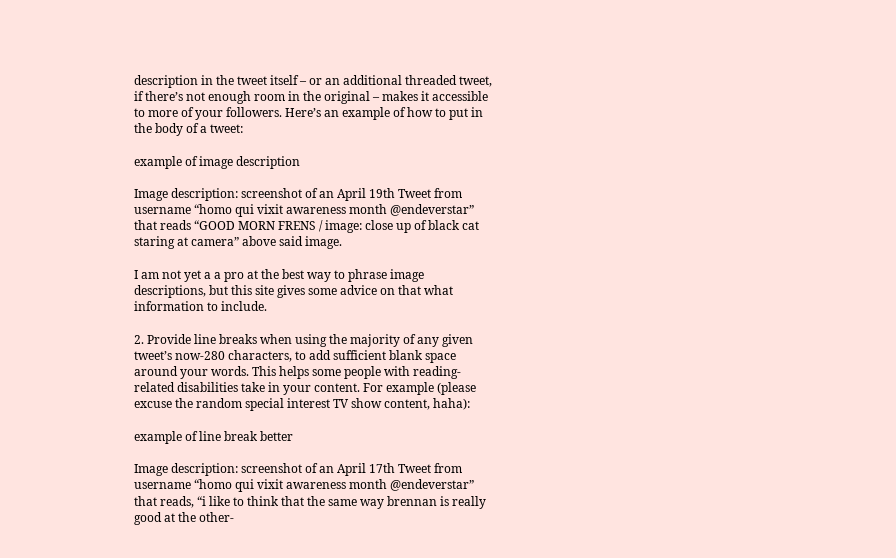description in the tweet itself – or an additional threaded tweet, if there’s not enough room in the original – makes it accessible to more of your followers. Here’s an example of how to put in the body of a tweet:

example of image description

Image description: screenshot of an April 19th Tweet from username “homo qui vixit awareness month @endeverstar” that reads “GOOD MORN FRENS / image: close up of black cat staring at camera” above said image.

I am not yet a a pro at the best way to phrase image descriptions, but this site gives some advice on that what information to include.

2. Provide line breaks when using the majority of any given tweet’s now-280 characters, to add sufficient blank space around your words. This helps some people with reading-related disabilities take in your content. For example (please excuse the random special interest TV show content, haha):

example of line break better

Image description: screenshot of an April 17th Tweet from username “homo qui vixit awareness month @endeverstar” that reads, “i like to think that the same way brennan is really good at the other-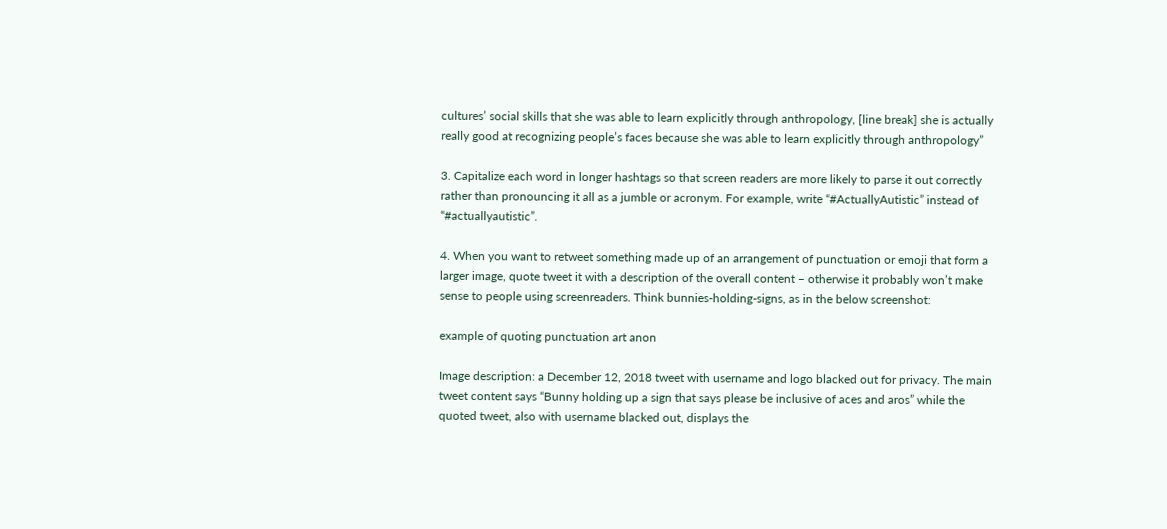cultures’ social skills that she was able to learn explicitly through anthropology, [line break] she is actually really good at recognizing people’s faces because she was able to learn explicitly through anthropology”

3. Capitalize each word in longer hashtags so that screen readers are more likely to parse it out correctly rather than pronouncing it all as a jumble or acronym. For example, write “#ActuallyAutistic” instead of “#actuallyautistic”.

4. When you want to retweet something made up of an arrangement of punctuation or emoji that form a larger image, quote tweet it with a description of the overall content – otherwise it probably won’t make sense to people using screenreaders. Think bunnies-holding-signs, as in the below screenshot:

example of quoting punctuation art anon

Image description: a December 12, 2018 tweet with username and logo blacked out for privacy. The main tweet content says “Bunny holding up a sign that says please be inclusive of aces and aros” while the quoted tweet, also with username blacked out, displays the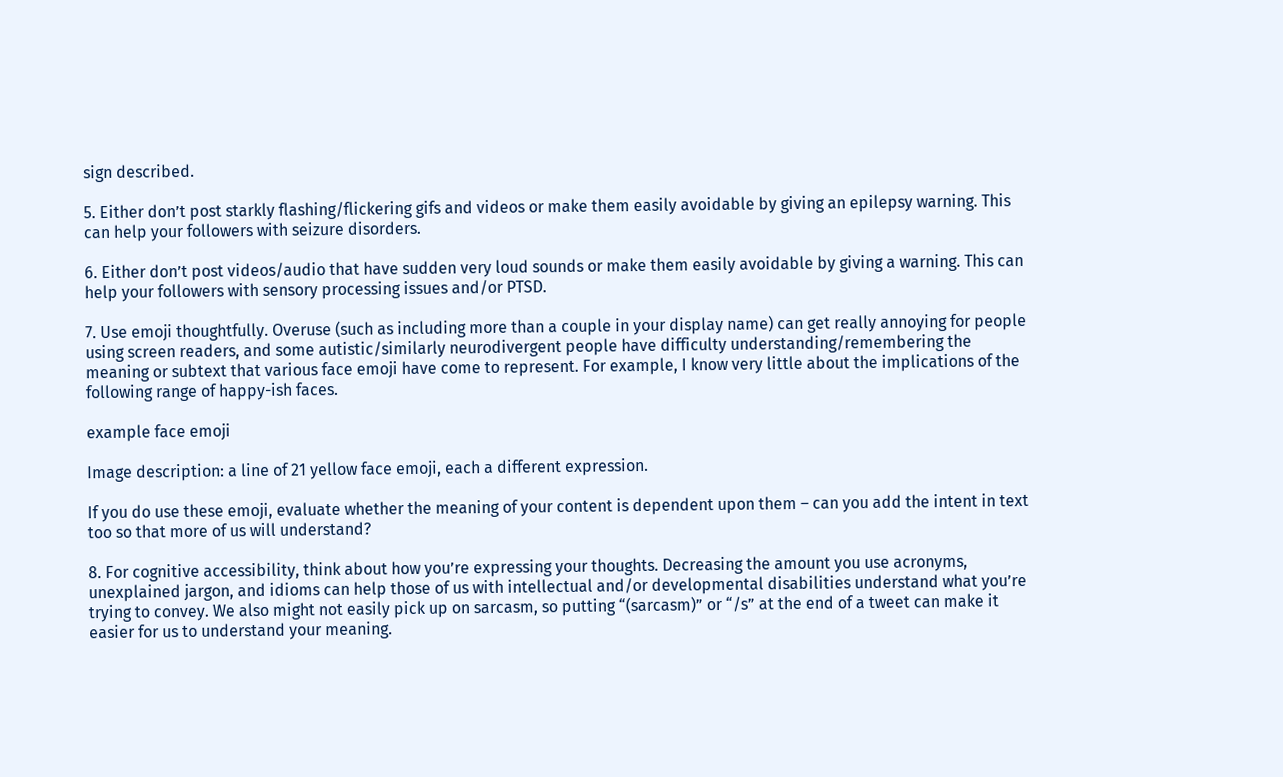sign described.

5. Either don’t post starkly flashing/flickering gifs and videos or make them easily avoidable by giving an epilepsy warning. This can help your followers with seizure disorders.

6. Either don’t post videos/audio that have sudden very loud sounds or make them easily avoidable by giving a warning. This can help your followers with sensory processing issues and/or PTSD.

7. Use emoji thoughtfully. Overuse (such as including more than a couple in your display name) can get really annoying for people using screen readers, and some autistic/similarly neurodivergent people have difficulty understanding/remembering the meaning or subtext that various face emoji have come to represent. For example, I know very little about the implications of the following range of happy-ish faces.

example face emoji

Image description: a line of 21 yellow face emoji, each a different expression.

If you do use these emoji, evaluate whether the meaning of your content is dependent upon them – can you add the intent in text too so that more of us will understand?

8. For cognitive accessibility, think about how you’re expressing your thoughts. Decreasing the amount you use acronyms, unexplained jargon, and idioms can help those of us with intellectual and/or developmental disabilities understand what you’re trying to convey. We also might not easily pick up on sarcasm, so putting “(sarcasm)” or “/s” at the end of a tweet can make it easier for us to understand your meaning.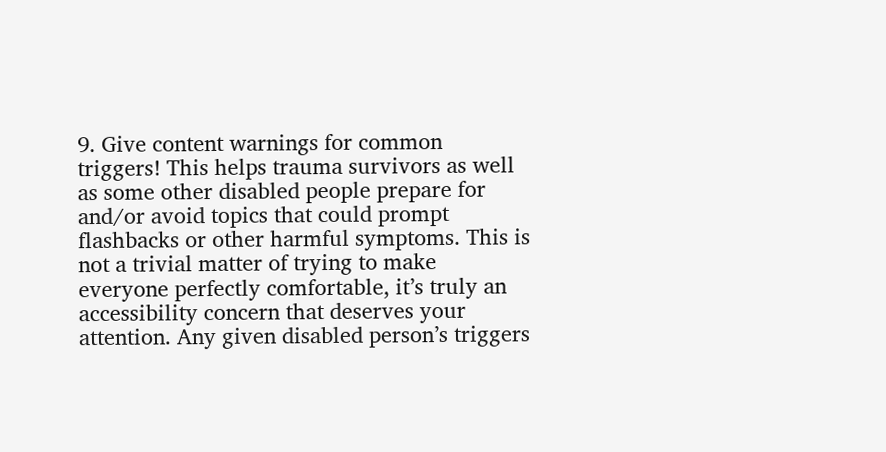9. Give content warnings for common triggers! This helps trauma survivors as well as some other disabled people prepare for and/or avoid topics that could prompt flashbacks or other harmful symptoms. This is not a trivial matter of trying to make everyone perfectly comfortable, it’s truly an accessibility concern that deserves your attention. Any given disabled person’s triggers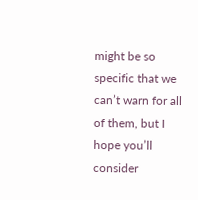might be so specific that we can’t warn for all of them, but I hope you’ll consider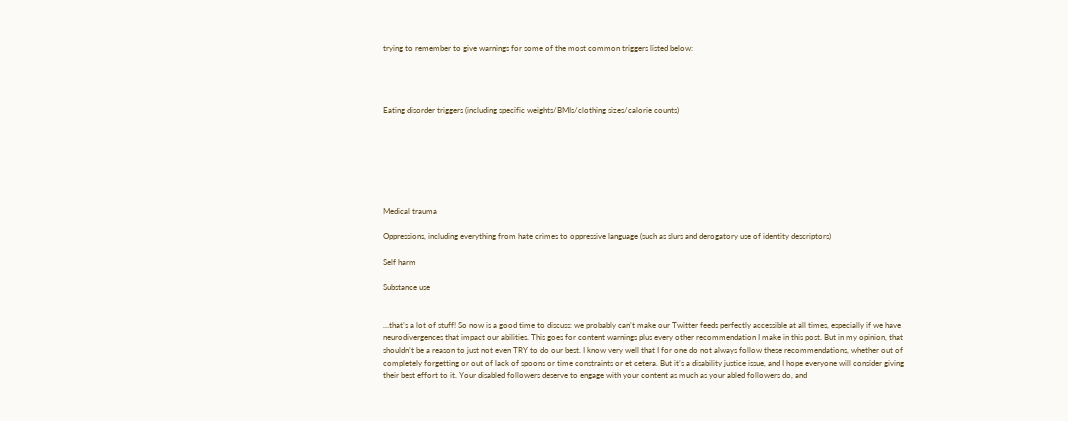trying to remember to give warnings for some of the most common triggers listed below:




Eating disorder triggers (including specific weights/BMIs/clothing sizes/calorie counts)







Medical trauma

Oppressions, including everything from hate crimes to oppressive language (such as slurs and derogatory use of identity descriptors)

Self harm

Substance use


…that’s a lot of stuff! So now is a good time to discuss: we probably can’t make our Twitter feeds perfectly accessible at all times, especially if we have neurodivergences that impact our abilities. This goes for content warnings plus every other recommendation I make in this post. But in my opinion, that shouldn’t be a reason to just not even TRY to do our best. I know very well that I for one do not always follow these recommendations, whether out of completely forgetting or out of lack of spoons or time constraints or et cetera. But it’s a disability justice issue, and I hope everyone will consider giving their best effort to it. Your disabled followers deserve to engage with your content as much as your abled followers do, and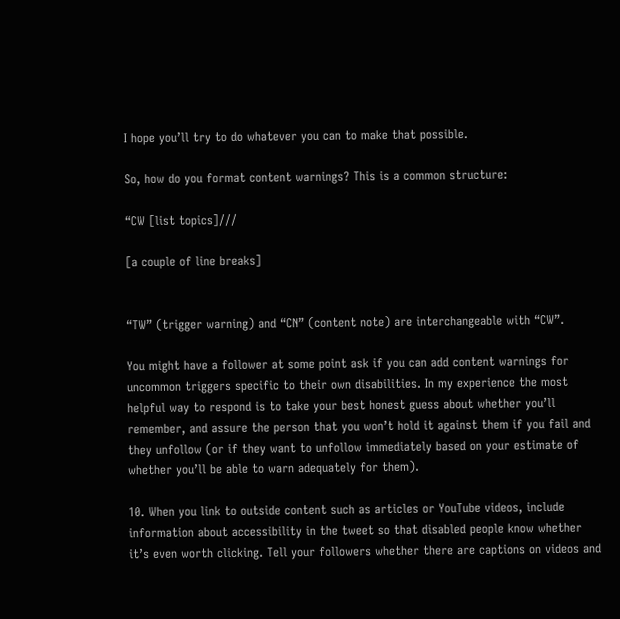I hope you’ll try to do whatever you can to make that possible.

So, how do you format content warnings? This is a common structure:

“CW [list topics]///

[a couple of line breaks]


“TW” (trigger warning) and “CN” (content note) are interchangeable with “CW”.

You might have a follower at some point ask if you can add content warnings for uncommon triggers specific to their own disabilities. In my experience the most helpful way to respond is to take your best honest guess about whether you’ll remember, and assure the person that you won’t hold it against them if you fail and they unfollow (or if they want to unfollow immediately based on your estimate of whether you’ll be able to warn adequately for them).

10. When you link to outside content such as articles or YouTube videos, include information about accessibility in the tweet so that disabled people know whether it’s even worth clicking. Tell your followers whether there are captions on videos and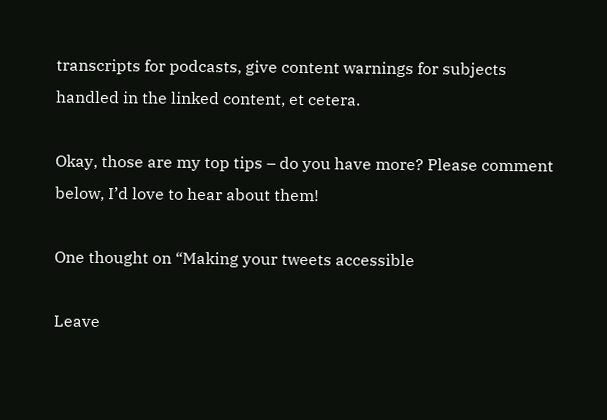transcripts for podcasts, give content warnings for subjects handled in the linked content, et cetera.

Okay, those are my top tips – do you have more? Please comment below, I’d love to hear about them!

One thought on “Making your tweets accessible

Leave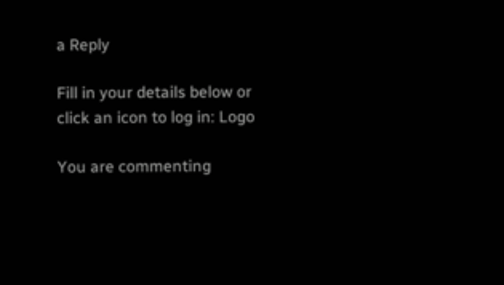a Reply

Fill in your details below or click an icon to log in: Logo

You are commenting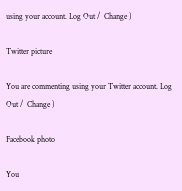using your account. Log Out /  Change )

Twitter picture

You are commenting using your Twitter account. Log Out /  Change )

Facebook photo

You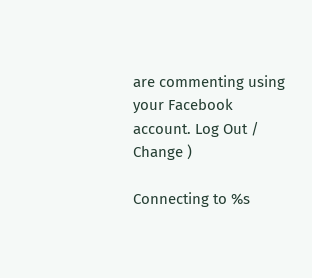are commenting using your Facebook account. Log Out /  Change )

Connecting to %s